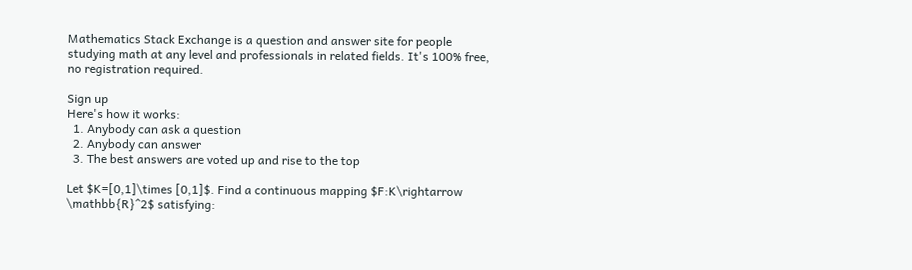Mathematics Stack Exchange is a question and answer site for people studying math at any level and professionals in related fields. It's 100% free, no registration required.

Sign up
Here's how it works:
  1. Anybody can ask a question
  2. Anybody can answer
  3. The best answers are voted up and rise to the top

Let $K=[0,1]\times [0,1]$. Find a continuous mapping $F:K\rightarrow \mathbb{R}^2$ satisfying: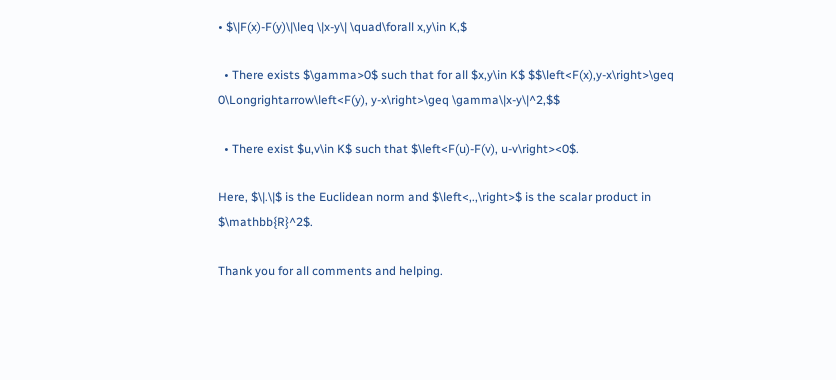• $\|F(x)-F(y)\|\leq \|x-y\| \quad\forall x,y\in K,$

  • There exists $\gamma>0$ such that for all $x,y\in K$ $$\left<F(x),y-x\right>\geq 0\Longrightarrow\left<F(y), y-x\right>\geq \gamma\|x-y\|^2,$$

  • There exist $u,v\in K$ such that $\left<F(u)-F(v), u-v\right><0$.

Here, $\|.\|$ is the Euclidean norm and $\left<,.,\right>$ is the scalar product in $\mathbb{R}^2$.

Thank you for all comments and helping.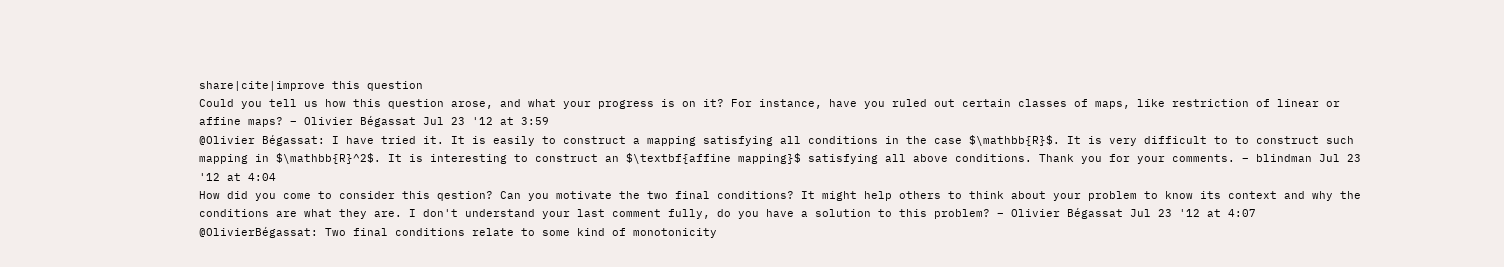share|cite|improve this question
Could you tell us how this question arose, and what your progress is on it? For instance, have you ruled out certain classes of maps, like restriction of linear or affine maps? – Olivier Bégassat Jul 23 '12 at 3:59
@Olivier Bégassat: I have tried it. It is easily to construct a mapping satisfying all conditions in the case $\mathbb{R}$. It is very difficult to to construct such mapping in $\mathbb{R}^2$. It is interesting to construct an $\textbf{affine mapping}$ satisfying all above conditions. Thank you for your comments. – blindman Jul 23 '12 at 4:04
How did you come to consider this qestion? Can you motivate the two final conditions? It might help others to think about your problem to know its context and why the conditions are what they are. I don't understand your last comment fully, do you have a solution to this problem? – Olivier Bégassat Jul 23 '12 at 4:07
@OlivierBégassat: Two final conditions relate to some kind of monotonicity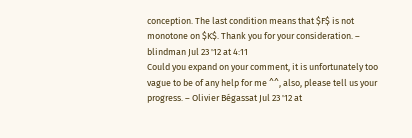conception. The last condition means that $F$ is not monotone on $K$. Thank you for your consideration. – blindman Jul 23 '12 at 4:11
Could you expand on your comment, it is unfortunately too vague to be of any help for me ^^, also, please tell us your progress. – Olivier Bégassat Jul 23 '12 at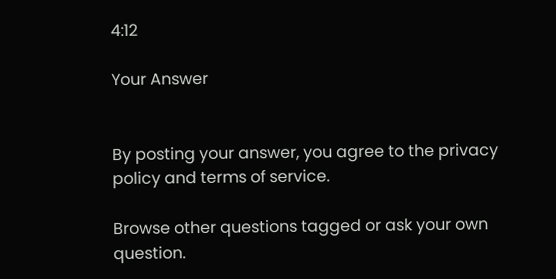4:12

Your Answer


By posting your answer, you agree to the privacy policy and terms of service.

Browse other questions tagged or ask your own question.